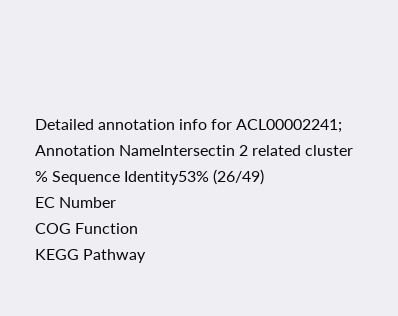Detailed annotation info for ACL00002241;
Annotation NameIntersectin 2 related cluster
% Sequence Identity53% (26/49)
EC Number
COG Function
KEGG Pathway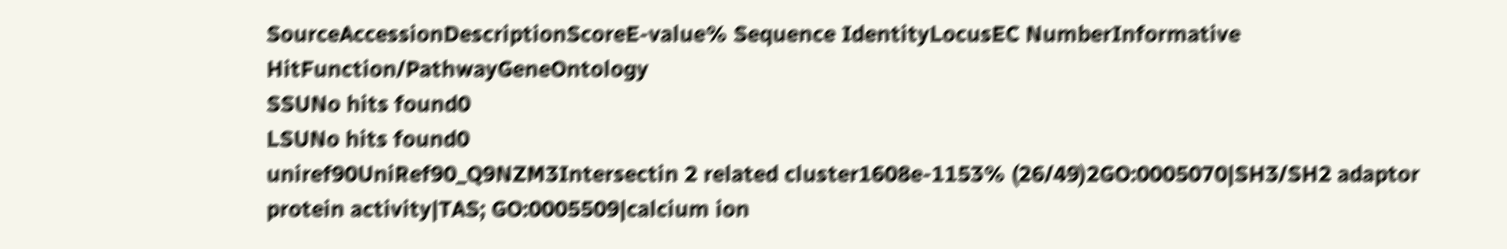SourceAccessionDescriptionScoreE-value% Sequence IdentityLocusEC NumberInformative HitFunction/PathwayGeneOntology
SSUNo hits found0
LSUNo hits found0
uniref90UniRef90_Q9NZM3Intersectin 2 related cluster1608e-1153% (26/49)2GO:0005070|SH3/SH2 adaptor protein activity|TAS; GO:0005509|calcium ion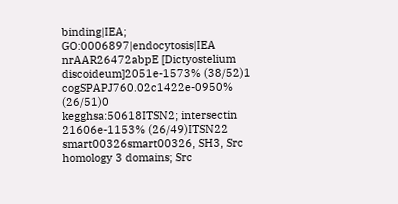binding|IEA; GO:0006897|endocytosis|IEA
nrAAR26472abpE [Dictyostelium discoideum]2051e-1573% (38/52)1
cogSPAPJ760.02c1422e-0950% (26/51)0
kegghsa:50618ITSN2; intersectin 21606e-1153% (26/49)ITSN22
smart00326smart00326, SH3, Src homology 3 domains; Src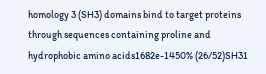homology 3 (SH3) domains bind to target proteins through sequences containing proline and hydrophobic amino acids1682e-1450% (26/52)SH31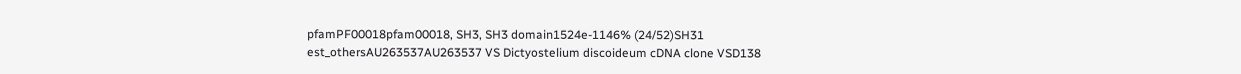pfamPF00018pfam00018, SH3, SH3 domain1524e-1146% (24/52)SH31
est_othersAU263537AU263537 VS Dictyostelium discoideum cDNA clone VSD138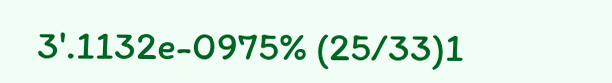3'.1132e-0975% (25/33)1